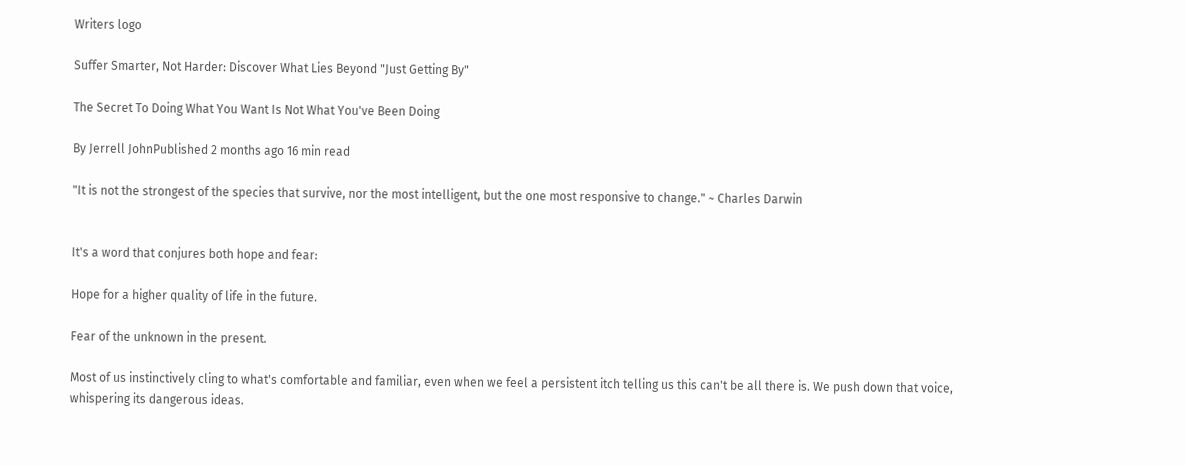Writers logo

Suffer Smarter, Not Harder: Discover What Lies Beyond "Just Getting By"

The Secret To Doing What You Want Is Not What You've Been Doing

By Jerrell JohnPublished 2 months ago 16 min read

"It is not the strongest of the species that survive, nor the most intelligent, but the one most responsive to change." ~ Charles Darwin


It's a word that conjures both hope and fear:

Hope for a higher quality of life in the future.

Fear of the unknown in the present.

Most of us instinctively cling to what's comfortable and familiar, even when we feel a persistent itch telling us this can't be all there is. We push down that voice, whispering its dangerous ideas.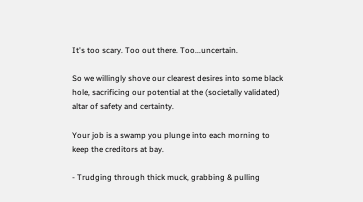It's too scary. Too out there. Too...uncertain.

So we willingly shove our clearest desires into some black hole, sacrificing our potential at the (societally validated) altar of safety and certainty.

Your job is a swamp you plunge into each morning to keep the creditors at bay.

- Trudging through thick muck, grabbing & pulling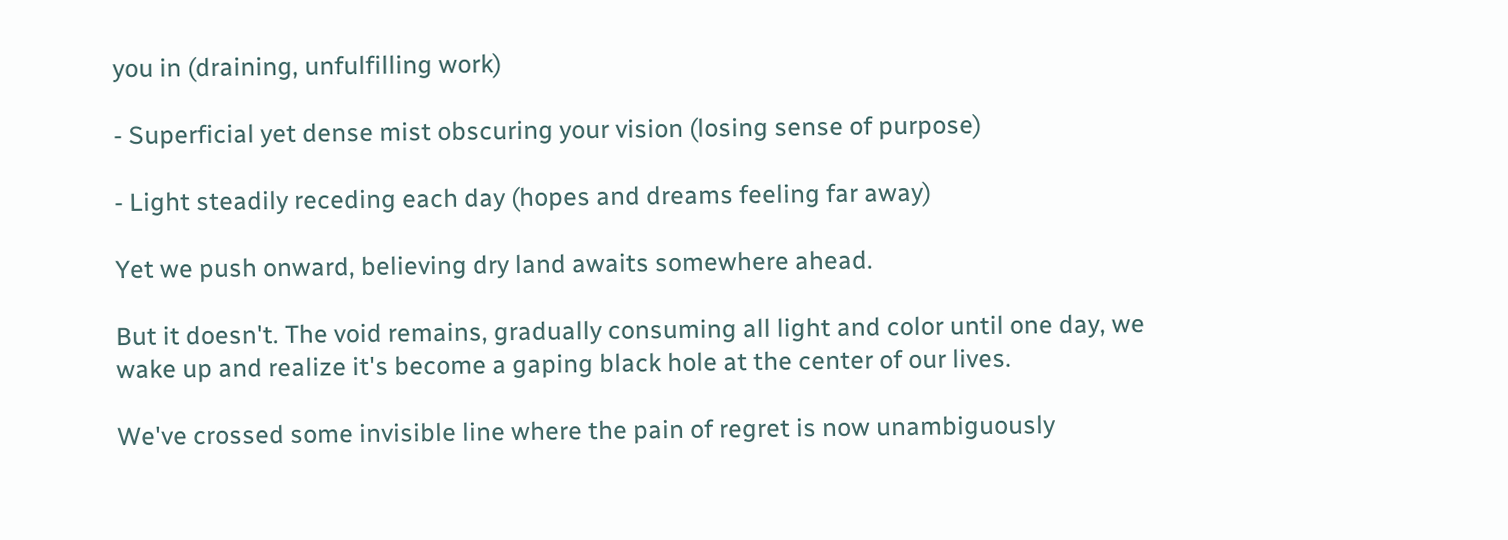you in (draining, unfulfilling work)

- Superficial yet dense mist obscuring your vision (losing sense of purpose)

- Light steadily receding each day (hopes and dreams feeling far away)

Yet we push onward, believing dry land awaits somewhere ahead.

But it doesn't. The void remains, gradually consuming all light and color until one day, we wake up and realize it's become a gaping black hole at the center of our lives.

We've crossed some invisible line where the pain of regret is now unambiguously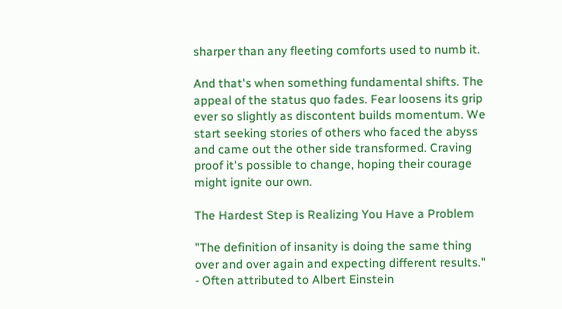sharper than any fleeting comforts used to numb it.

And that's when something fundamental shifts. The appeal of the status quo fades. Fear loosens its grip ever so slightly as discontent builds momentum. We start seeking stories of others who faced the abyss and came out the other side transformed. Craving proof it's possible to change, hoping their courage might ignite our own.

The Hardest Step is Realizing You Have a Problem

"The definition of insanity is doing the same thing over and over again and expecting different results." - Often attributed to Albert Einstein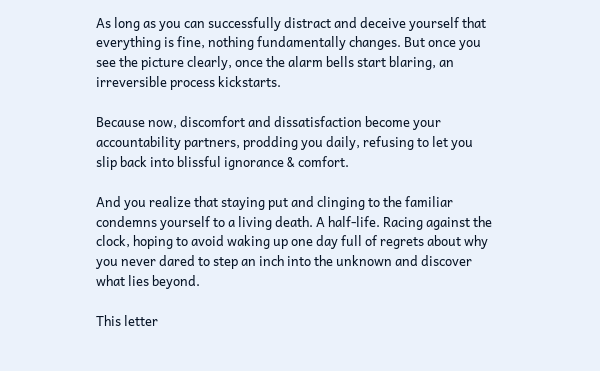As long as you can successfully distract and deceive yourself that everything is fine, nothing fundamentally changes. But once you see the picture clearly, once the alarm bells start blaring, an irreversible process kickstarts.

Because now, discomfort and dissatisfaction become your accountability partners, prodding you daily, refusing to let you slip back into blissful ignorance & comfort.

And you realize that staying put and clinging to the familiar condemns yourself to a living death. A half-life. Racing against the clock, hoping to avoid waking up one day full of regrets about why you never dared to step an inch into the unknown and discover what lies beyond.

This letter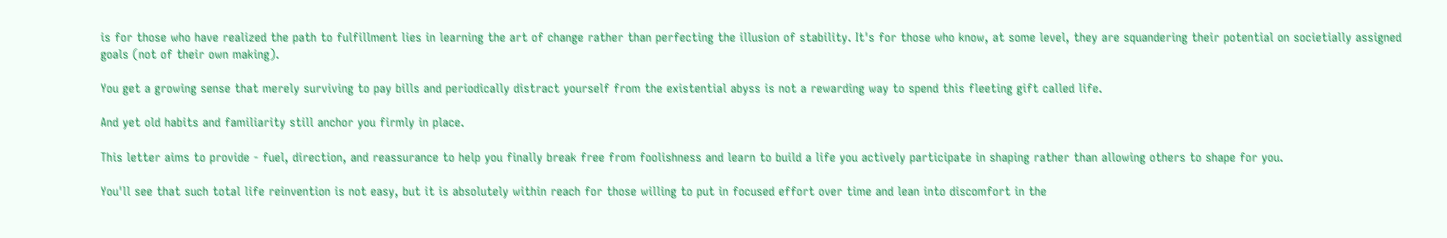is for those who have realized the path to fulfillment lies in learning the art of change rather than perfecting the illusion of stability. It's for those who know, at some level, they are squandering their potential on societially assigned goals (not of their own making).

You get a growing sense that merely surviving to pay bills and periodically distract yourself from the existential abyss is not a rewarding way to spend this fleeting gift called life.

And yet old habits and familiarity still anchor you firmly in place.

This letter aims to provide - fuel, direction, and reassurance to help you finally break free from foolishness and learn to build a life you actively participate in shaping rather than allowing others to shape for you.

You'll see that such total life reinvention is not easy, but it is absolutely within reach for those willing to put in focused effort over time and lean into discomfort in the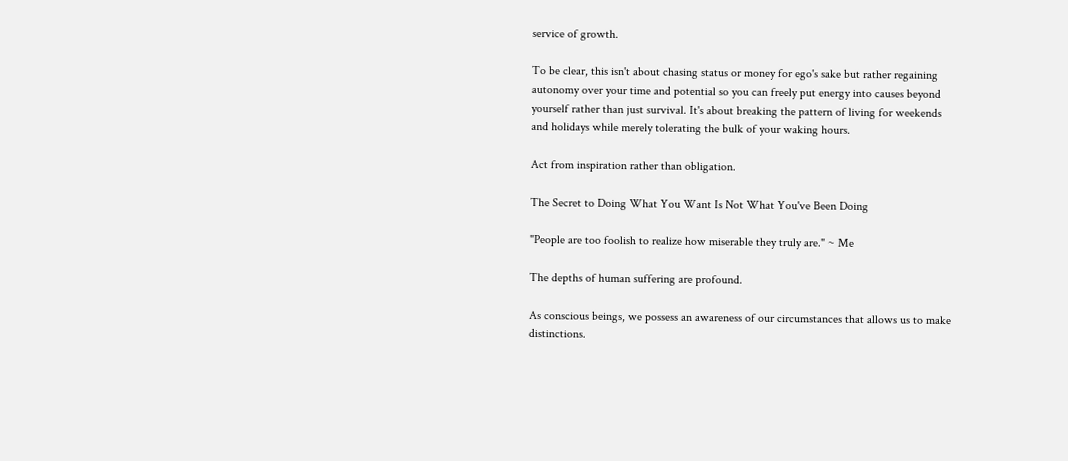service of growth.

To be clear, this isn't about chasing status or money for ego's sake but rather regaining autonomy over your time and potential so you can freely put energy into causes beyond yourself rather than just survival. It's about breaking the pattern of living for weekends and holidays while merely tolerating the bulk of your waking hours.

Act from inspiration rather than obligation.

The Secret to Doing What You Want Is Not What You've Been Doing

"People are too foolish to realize how miserable they truly are." ~ Me

The depths of human suffering are profound.

As conscious beings, we possess an awareness of our circumstances that allows us to make distinctions.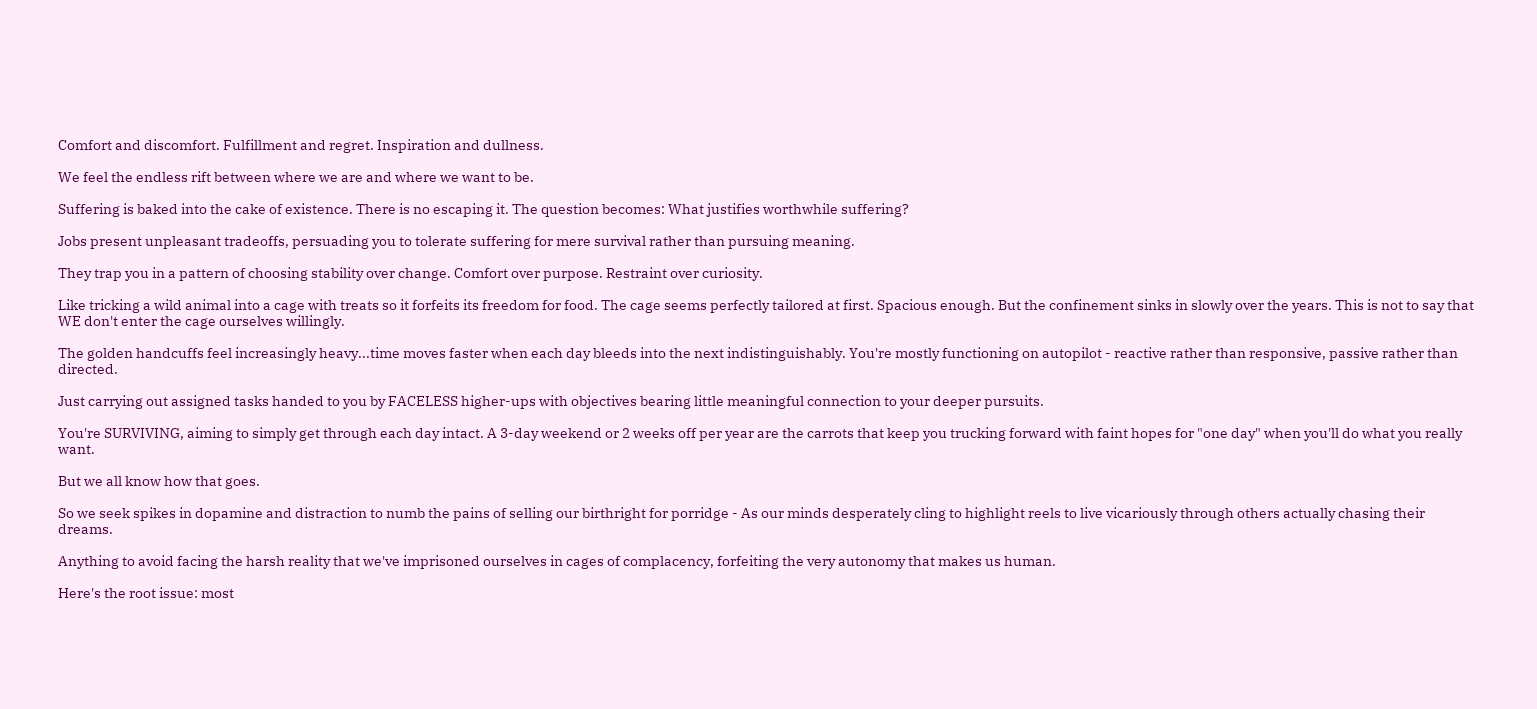Comfort and discomfort. Fulfillment and regret. Inspiration and dullness.

We feel the endless rift between where we are and where we want to be.

Suffering is baked into the cake of existence. There is no escaping it. The question becomes: What justifies worthwhile suffering?

Jobs present unpleasant tradeoffs, persuading you to tolerate suffering for mere survival rather than pursuing meaning.

They trap you in a pattern of choosing stability over change. Comfort over purpose. Restraint over curiosity.

Like tricking a wild animal into a cage with treats so it forfeits its freedom for food. The cage seems perfectly tailored at first. Spacious enough. But the confinement sinks in slowly over the years. This is not to say that WE don't enter the cage ourselves willingly.

The golden handcuffs feel increasingly heavy...time moves faster when each day bleeds into the next indistinguishably. You're mostly functioning on autopilot - reactive rather than responsive, passive rather than directed.

Just carrying out assigned tasks handed to you by FACELESS higher-ups with objectives bearing little meaningful connection to your deeper pursuits.

You're SURVIVING, aiming to simply get through each day intact. A 3-day weekend or 2 weeks off per year are the carrots that keep you trucking forward with faint hopes for "one day" when you'll do what you really want.

But we all know how that goes.

So we seek spikes in dopamine and distraction to numb the pains of selling our birthright for porridge - As our minds desperately cling to highlight reels to live vicariously through others actually chasing their dreams.

Anything to avoid facing the harsh reality that we've imprisoned ourselves in cages of complacency, forfeiting the very autonomy that makes us human.

Here's the root issue: most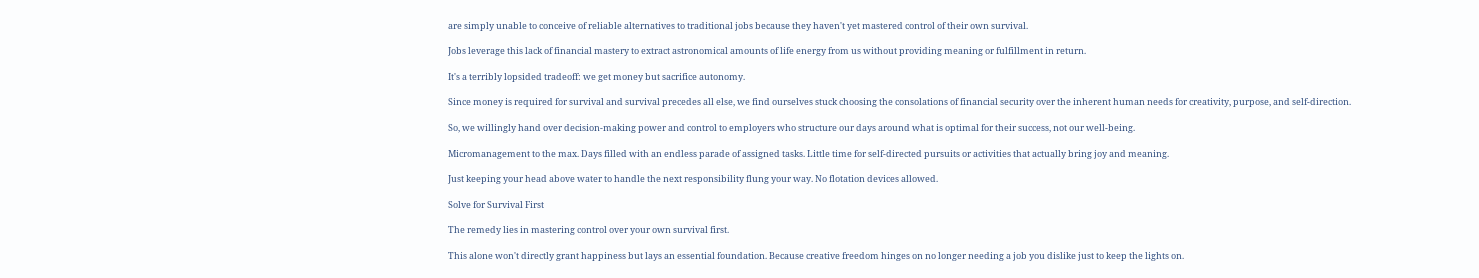are simply unable to conceive of reliable alternatives to traditional jobs because they haven't yet mastered control of their own survival.

Jobs leverage this lack of financial mastery to extract astronomical amounts of life energy from us without providing meaning or fulfillment in return.

It's a terribly lopsided tradeoff: we get money but sacrifice autonomy.

Since money is required for survival and survival precedes all else, we find ourselves stuck choosing the consolations of financial security over the inherent human needs for creativity, purpose, and self-direction.

So, we willingly hand over decision-making power and control to employers who structure our days around what is optimal for their success, not our well-being.

Micromanagement to the max. Days filled with an endless parade of assigned tasks. Little time for self-directed pursuits or activities that actually bring joy and meaning.

Just keeping your head above water to handle the next responsibility flung your way. No flotation devices allowed.

Solve for Survival First

The remedy lies in mastering control over your own survival first.

This alone won't directly grant happiness but lays an essential foundation. Because creative freedom hinges on no longer needing a job you dislike just to keep the lights on.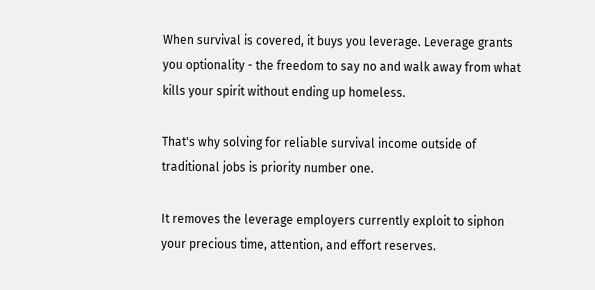When survival is covered, it buys you leverage. Leverage grants you optionality - the freedom to say no and walk away from what kills your spirit without ending up homeless.

That's why solving for reliable survival income outside of traditional jobs is priority number one.

It removes the leverage employers currently exploit to siphon your precious time, attention, and effort reserves.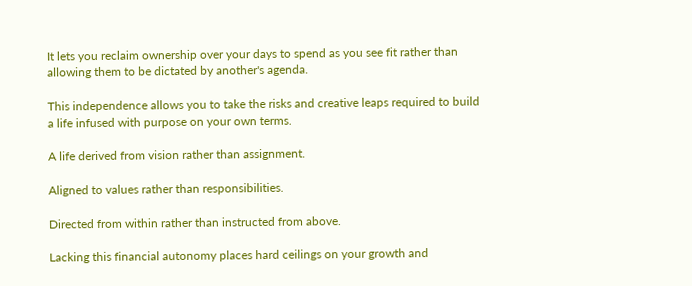It lets you reclaim ownership over your days to spend as you see fit rather than allowing them to be dictated by another's agenda.

This independence allows you to take the risks and creative leaps required to build a life infused with purpose on your own terms.

A life derived from vision rather than assignment.

Aligned to values rather than responsibilities.

Directed from within rather than instructed from above.

Lacking this financial autonomy places hard ceilings on your growth and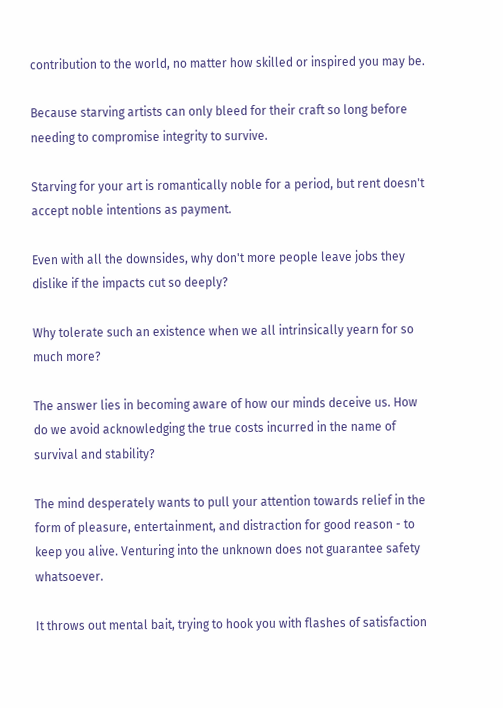contribution to the world, no matter how skilled or inspired you may be.

Because starving artists can only bleed for their craft so long before needing to compromise integrity to survive.

Starving for your art is romantically noble for a period, but rent doesn't accept noble intentions as payment.

Even with all the downsides, why don't more people leave jobs they dislike if the impacts cut so deeply?

Why tolerate such an existence when we all intrinsically yearn for so much more?

The answer lies in becoming aware of how our minds deceive us. How do we avoid acknowledging the true costs incurred in the name of survival and stability?

The mind desperately wants to pull your attention towards relief in the form of pleasure, entertainment, and distraction for good reason - to keep you alive. Venturing into the unknown does not guarantee safety whatsoever.

It throws out mental bait, trying to hook you with flashes of satisfaction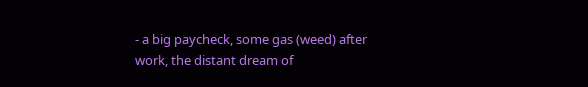- a big paycheck, some gas (weed) after work, the distant dream of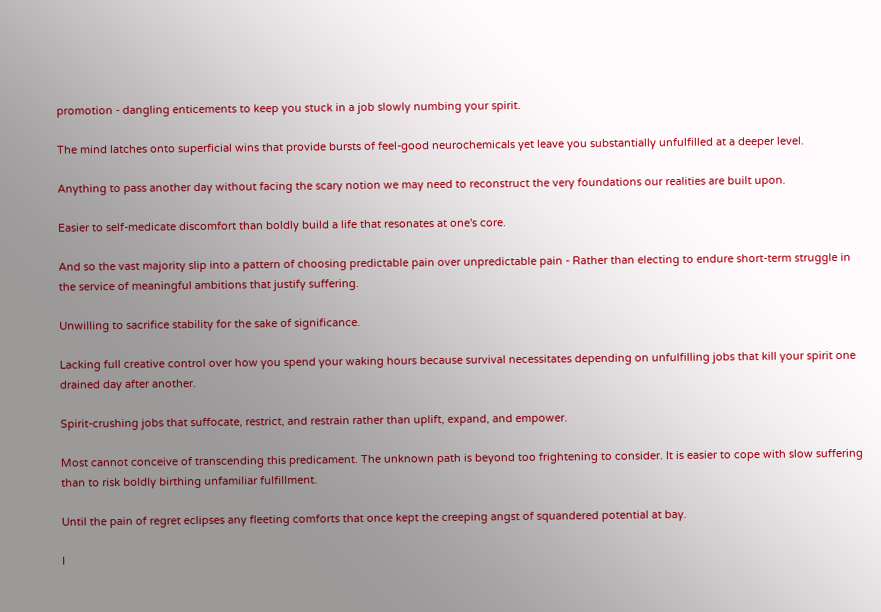promotion - dangling enticements to keep you stuck in a job slowly numbing your spirit.

The mind latches onto superficial wins that provide bursts of feel-good neurochemicals yet leave you substantially unfulfilled at a deeper level.

Anything to pass another day without facing the scary notion we may need to reconstruct the very foundations our realities are built upon.

Easier to self-medicate discomfort than boldly build a life that resonates at one's core.

And so the vast majority slip into a pattern of choosing predictable pain over unpredictable pain - Rather than electing to endure short-term struggle in the service of meaningful ambitions that justify suffering.

Unwilling to sacrifice stability for the sake of significance.

Lacking full creative control over how you spend your waking hours because survival necessitates depending on unfulfilling jobs that kill your spirit one drained day after another.

Spirit-crushing jobs that suffocate, restrict, and restrain rather than uplift, expand, and empower.

Most cannot conceive of transcending this predicament. The unknown path is beyond too frightening to consider. It is easier to cope with slow suffering than to risk boldly birthing unfamiliar fulfillment.

Until the pain of regret eclipses any fleeting comforts that once kept the creeping angst of squandered potential at bay.

I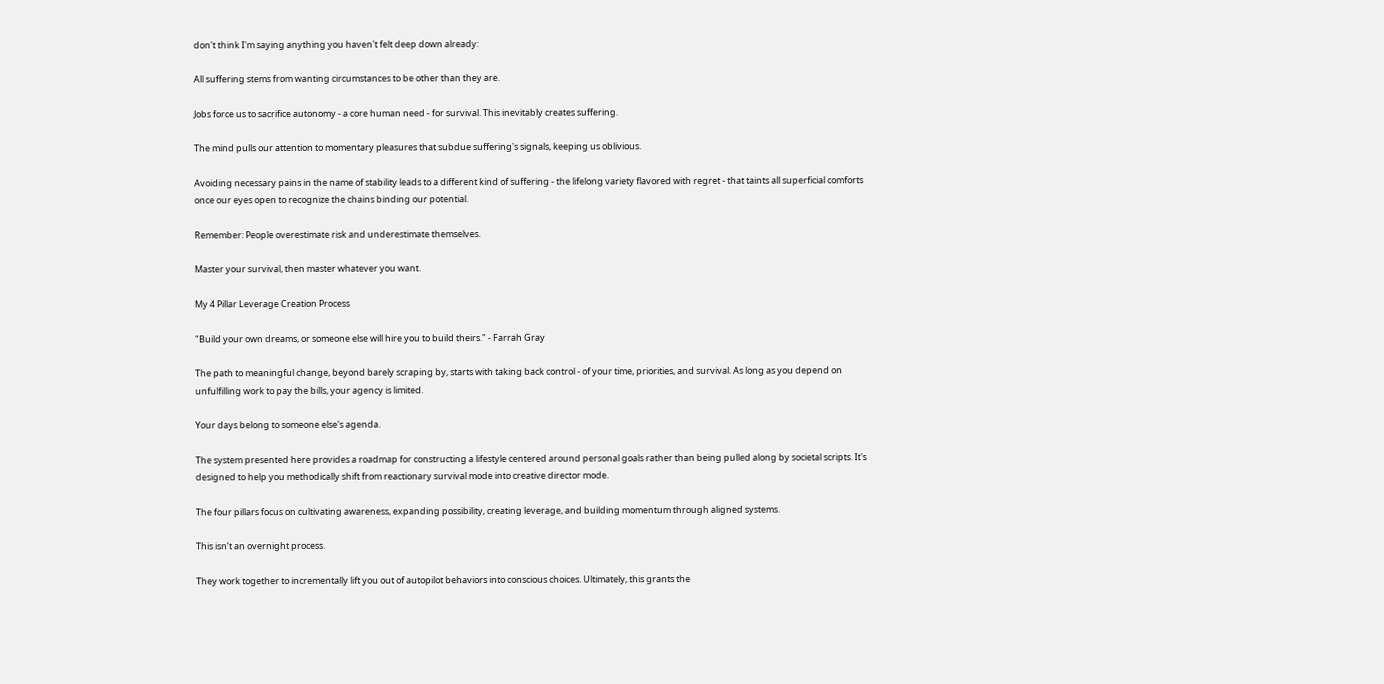don't think I'm saying anything you haven't felt deep down already:

All suffering stems from wanting circumstances to be other than they are.

Jobs force us to sacrifice autonomy - a core human need - for survival. This inevitably creates suffering.

The mind pulls our attention to momentary pleasures that subdue suffering's signals, keeping us oblivious.

Avoiding necessary pains in the name of stability leads to a different kind of suffering - the lifelong variety flavored with regret - that taints all superficial comforts once our eyes open to recognize the chains binding our potential.

Remember: People overestimate risk and underestimate themselves.

Master your survival, then master whatever you want.

My 4 Pillar Leverage Creation Process

"Build your own dreams, or someone else will hire you to build theirs." - Farrah Gray

The path to meaningful change, beyond barely scraping by, starts with taking back control - of your time, priorities, and survival. As long as you depend on unfulfilling work to pay the bills, your agency is limited.

Your days belong to someone else's agenda.

The system presented here provides a roadmap for constructing a lifestyle centered around personal goals rather than being pulled along by societal scripts. It's designed to help you methodically shift from reactionary survival mode into creative director mode.

The four pillars focus on cultivating awareness, expanding possibility, creating leverage, and building momentum through aligned systems.

This isn’t an overnight process.

They work together to incrementally lift you out of autopilot behaviors into conscious choices. Ultimately, this grants the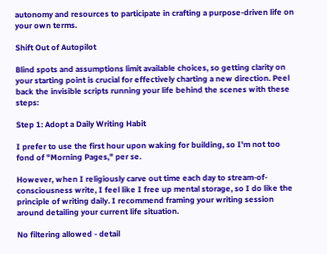autonomy and resources to participate in crafting a purpose-driven life on your own terms.

Shift Out of Autopilot

Blind spots and assumptions limit available choices, so getting clarity on your starting point is crucial for effectively charting a new direction. Peel back the invisible scripts running your life behind the scenes with these steps:

Step 1: Adopt a Daily Writing Habit

I prefer to use the first hour upon waking for building, so I'm not too fond of "Morning Pages," per se.

However, when I religiously carve out time each day to stream-of-consciousness write, I feel like I free up mental storage, so I do like the principle of writing daily. I recommend framing your writing session around detailing your current life situation.

No filtering allowed - detail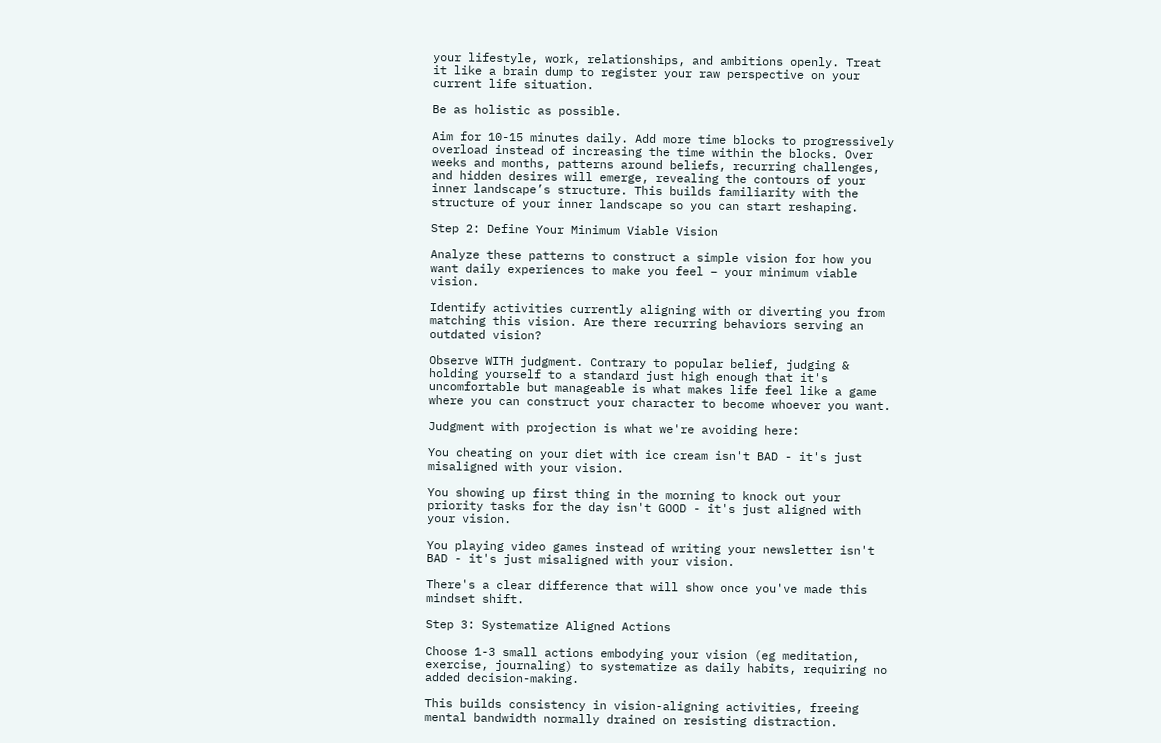your lifestyle, work, relationships, and ambitions openly. Treat it like a brain dump to register your raw perspective on your current life situation.

Be as holistic as possible.

Aim for 10-15 minutes daily. Add more time blocks to progressively overload instead of increasing the time within the blocks. Over weeks and months, patterns around beliefs, recurring challenges, and hidden desires will emerge, revealing the contours of your inner landscape’s structure. This builds familiarity with the structure of your inner landscape so you can start reshaping.

Step 2: Define Your Minimum Viable Vision

Analyze these patterns to construct a simple vision for how you want daily experiences to make you feel – your minimum viable vision.

Identify activities currently aligning with or diverting you from matching this vision. Are there recurring behaviors serving an outdated vision?

Observe WITH judgment. Contrary to popular belief, judging & holding yourself to a standard just high enough that it's uncomfortable but manageable is what makes life feel like a game where you can construct your character to become whoever you want.

Judgment with projection is what we're avoiding here:

You cheating on your diet with ice cream isn't BAD - it's just misaligned with your vision.

You showing up first thing in the morning to knock out your priority tasks for the day isn't GOOD - it's just aligned with your vision.

You playing video games instead of writing your newsletter isn't BAD - it's just misaligned with your vision.

There's a clear difference that will show once you've made this mindset shift.

Step 3: Systematize Aligned Actions

Choose 1-3 small actions embodying your vision (eg meditation, exercise, journaling) to systematize as daily habits, requiring no added decision-making.

This builds consistency in vision-aligning activities, freeing mental bandwidth normally drained on resisting distraction.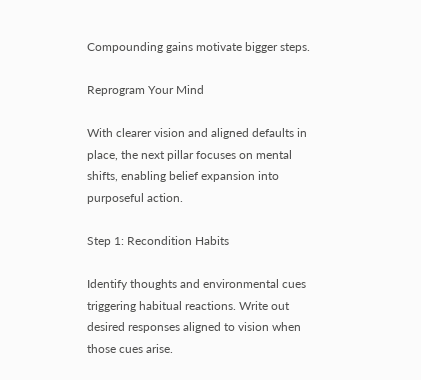Compounding gains motivate bigger steps.

Reprogram Your Mind

With clearer vision and aligned defaults in place, the next pillar focuses on mental shifts, enabling belief expansion into purposeful action.

Step 1: Recondition Habits

Identify thoughts and environmental cues triggering habitual reactions. Write out desired responses aligned to vision when those cues arise.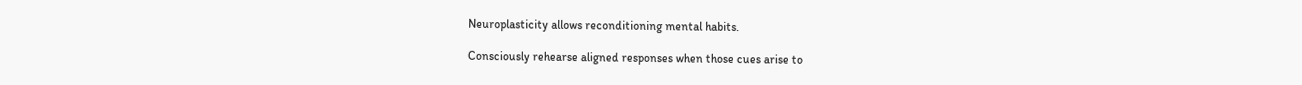Neuroplasticity allows reconditioning mental habits.

Consciously rehearse aligned responses when those cues arise to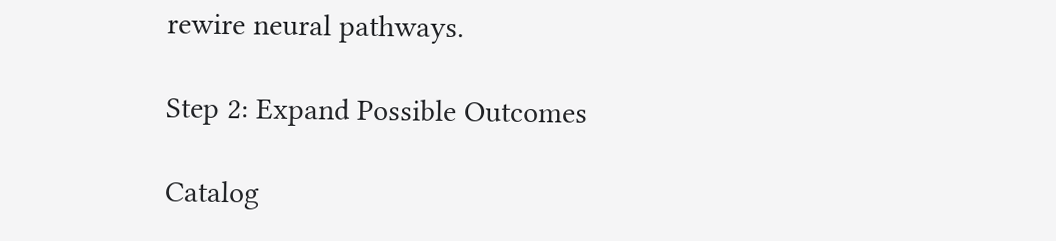rewire neural pathways.

Step 2: Expand Possible Outcomes

Catalog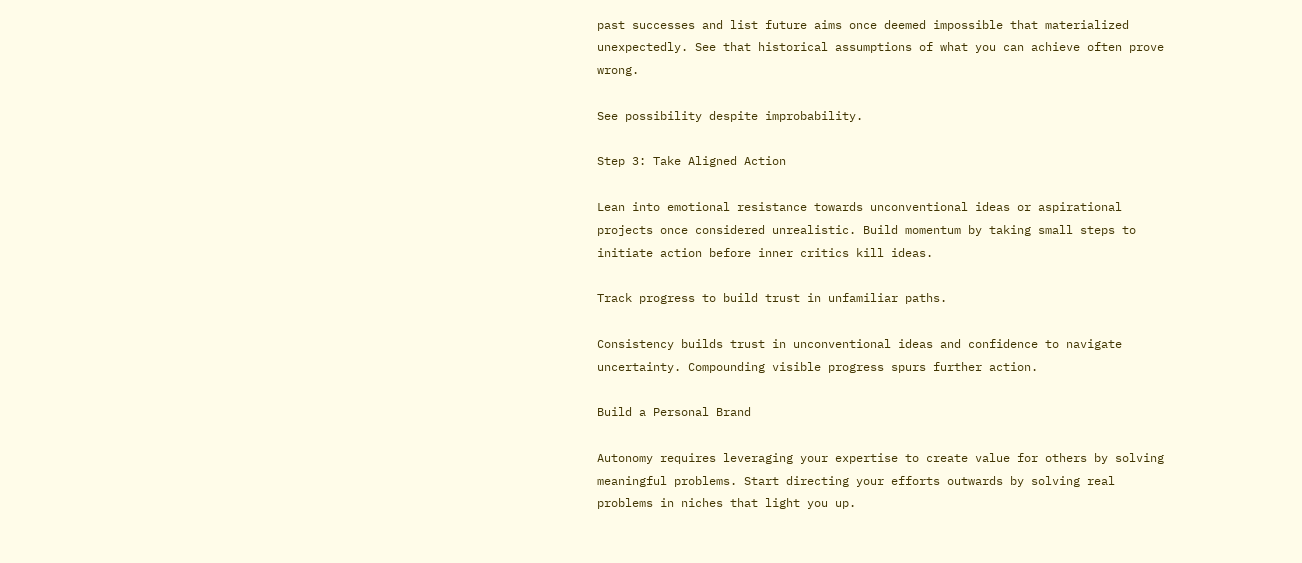past successes and list future aims once deemed impossible that materialized unexpectedly. See that historical assumptions of what you can achieve often prove wrong.

See possibility despite improbability.

Step 3: Take Aligned Action

Lean into emotional resistance towards unconventional ideas or aspirational projects once considered unrealistic. Build momentum by taking small steps to initiate action before inner critics kill ideas.

Track progress to build trust in unfamiliar paths.

Consistency builds trust in unconventional ideas and confidence to navigate uncertainty. Compounding visible progress spurs further action.

Build a Personal Brand

Autonomy requires leveraging your expertise to create value for others by solving meaningful problems. Start directing your efforts outwards by solving real problems in niches that light you up.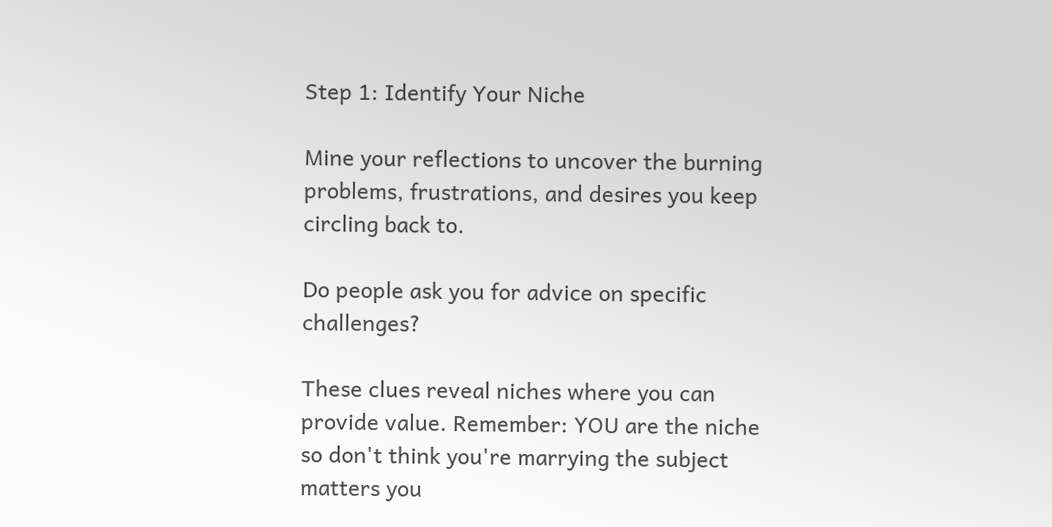Step 1: Identify Your Niche

Mine your reflections to uncover the burning problems, frustrations, and desires you keep circling back to.

Do people ask you for advice on specific challenges?

These clues reveal niches where you can provide value. Remember: YOU are the niche so don't think you're marrying the subject matters you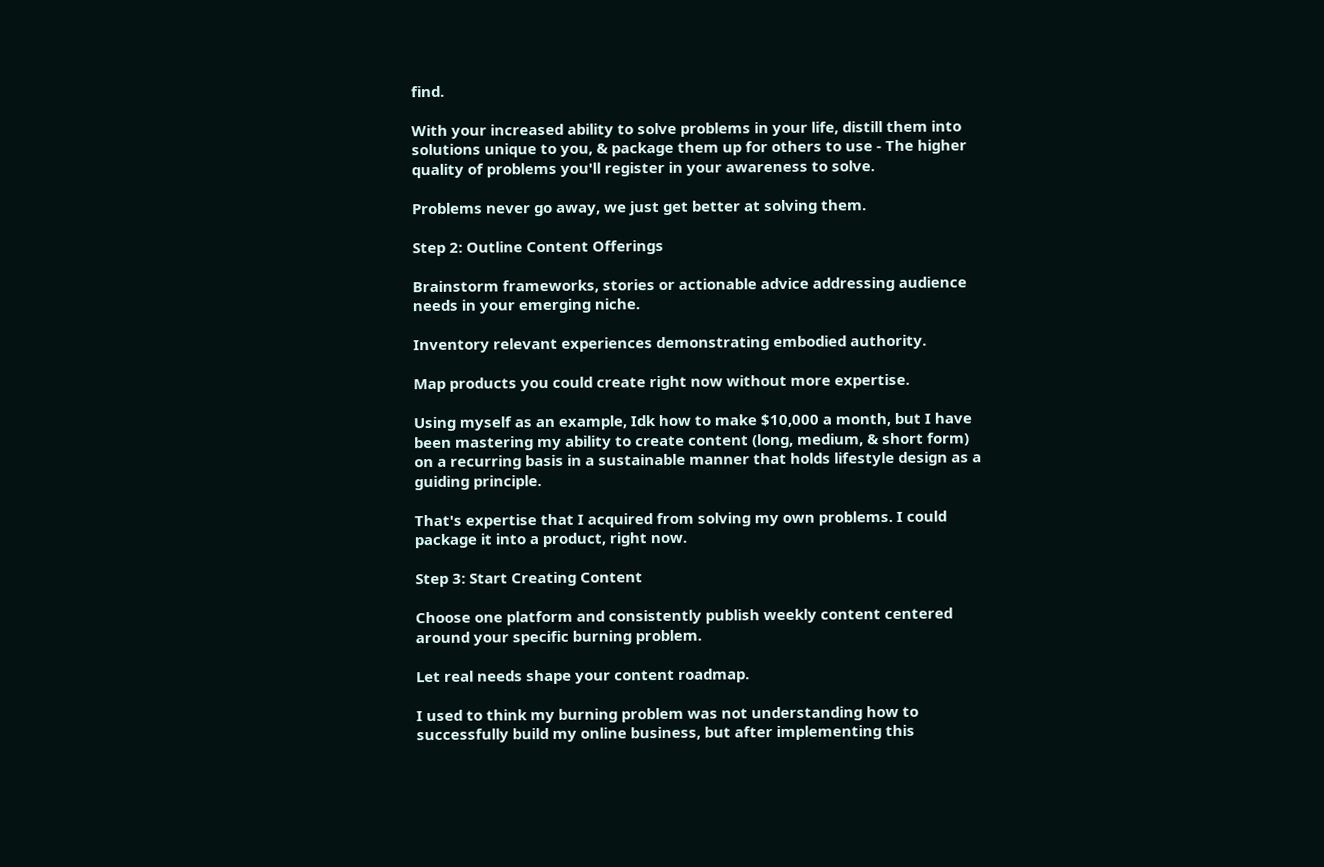find.

With your increased ability to solve problems in your life, distill them into solutions unique to you, & package them up for others to use - The higher quality of problems you'll register in your awareness to solve.

Problems never go away, we just get better at solving them.

Step 2: Outline Content Offerings

Brainstorm frameworks, stories or actionable advice addressing audience needs in your emerging niche.

Inventory relevant experiences demonstrating embodied authority.

Map products you could create right now without more expertise.

Using myself as an example, Idk how to make $10,000 a month, but I have been mastering my ability to create content (long, medium, & short form) on a recurring basis in a sustainable manner that holds lifestyle design as a guiding principle.

That's expertise that I acquired from solving my own problems. I could package it into a product, right now.

Step 3: Start Creating Content

Choose one platform and consistently publish weekly content centered around your specific burning problem.

Let real needs shape your content roadmap.

I used to think my burning problem was not understanding how to successfully build my online business, but after implementing this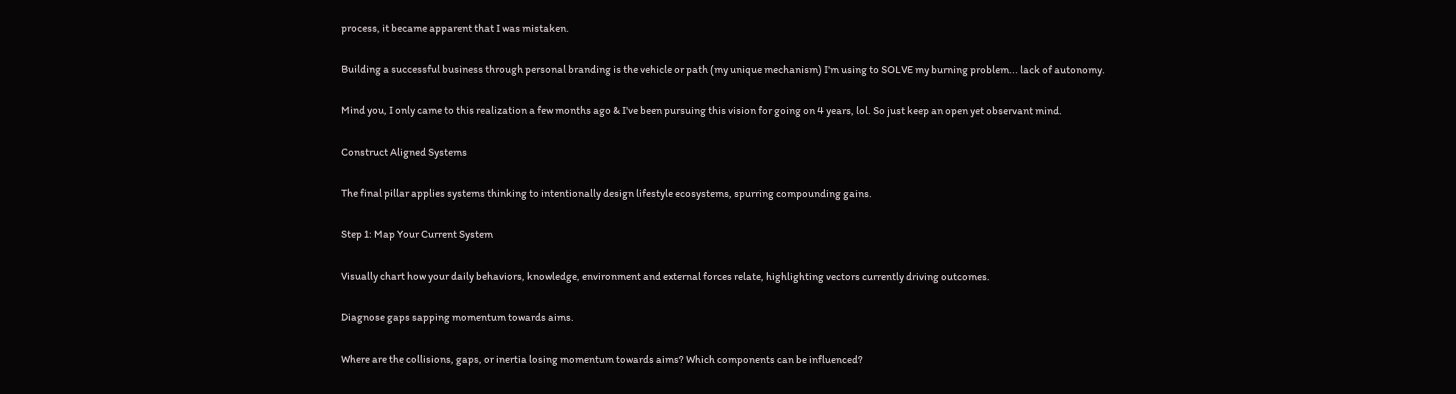process, it became apparent that I was mistaken.

Building a successful business through personal branding is the vehicle or path (my unique mechanism) I'm using to SOLVE my burning problem... lack of autonomy.

Mind you, I only came to this realization a few months ago & I've been pursuing this vision for going on 4 years, lol. So just keep an open yet observant mind.

Construct Aligned Systems

The final pillar applies systems thinking to intentionally design lifestyle ecosystems, spurring compounding gains.

Step 1: Map Your Current System

Visually chart how your daily behaviors, knowledge, environment and external forces relate, highlighting vectors currently driving outcomes.

Diagnose gaps sapping momentum towards aims.

Where are the collisions, gaps, or inertia losing momentum towards aims? Which components can be influenced?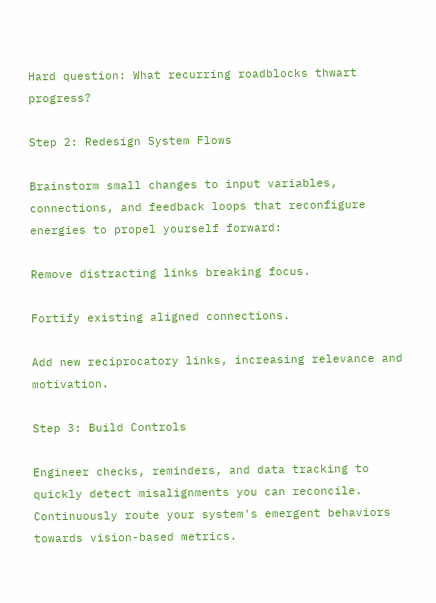Hard question: What recurring roadblocks thwart progress?

Step 2: Redesign System Flows

Brainstorm small changes to input variables, connections, and feedback loops that reconfigure energies to propel yourself forward:

Remove distracting links breaking focus.

Fortify existing aligned connections.

Add new reciprocatory links, increasing relevance and motivation.

Step 3: Build Controls

Engineer checks, reminders, and data tracking to quickly detect misalignments you can reconcile. Continuously route your system's emergent behaviors towards vision-based metrics.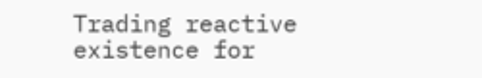Trading reactive existence for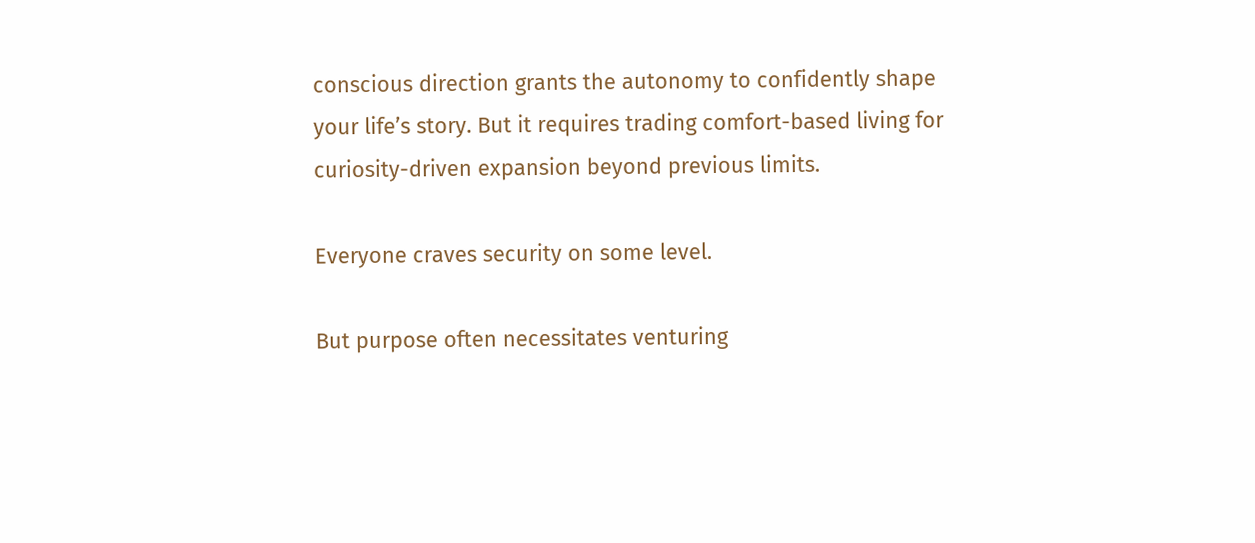conscious direction grants the autonomy to confidently shape your life’s story. But it requires trading comfort-based living for curiosity-driven expansion beyond previous limits.

Everyone craves security on some level.

But purpose often necessitates venturing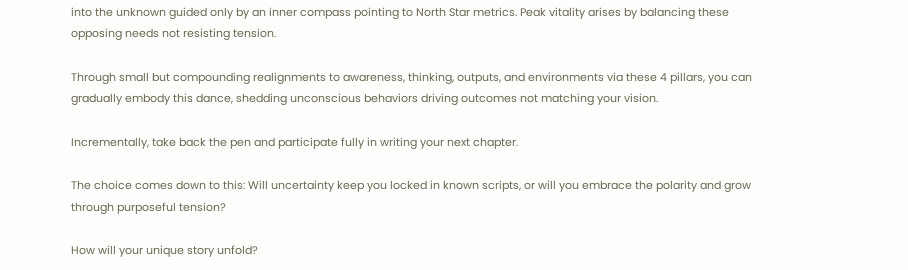into the unknown guided only by an inner compass pointing to North Star metrics. Peak vitality arises by balancing these opposing needs not resisting tension.

Through small but compounding realignments to awareness, thinking, outputs, and environments via these 4 pillars, you can gradually embody this dance, shedding unconscious behaviors driving outcomes not matching your vision.

Incrementally, take back the pen and participate fully in writing your next chapter.

The choice comes down to this: Will uncertainty keep you locked in known scripts, or will you embrace the polarity and grow through purposeful tension?

How will your unique story unfold?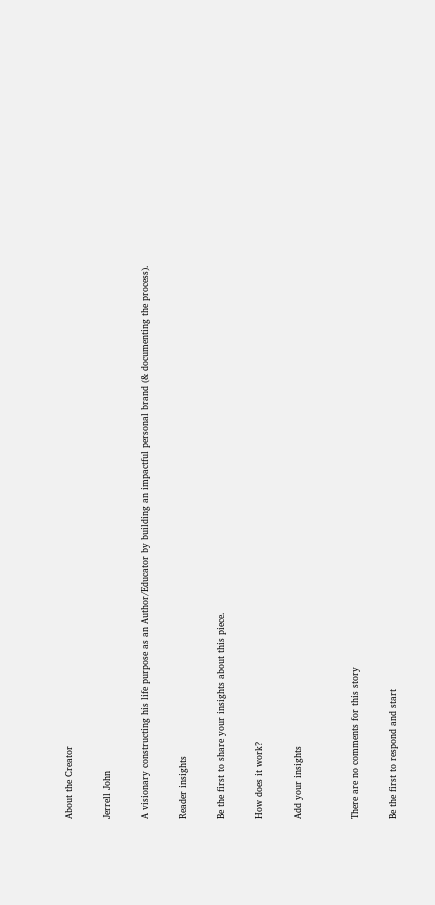About the Creator

Jerrell John

A visionary constructing his life purpose as an Author/Educator by building an impactful personal brand (& documenting the process).

Reader insights

Be the first to share your insights about this piece.

How does it work?

Add your insights


There are no comments for this story

Be the first to respond and start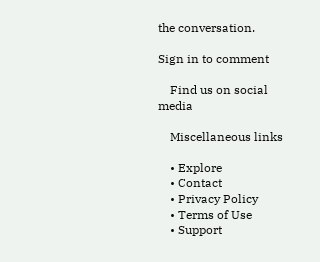the conversation.

Sign in to comment

    Find us on social media

    Miscellaneous links

    • Explore
    • Contact
    • Privacy Policy
    • Terms of Use
    • Support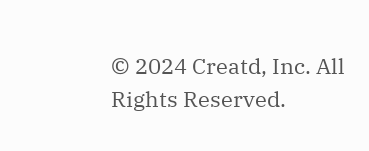© 2024 Creatd, Inc. All Rights Reserved.